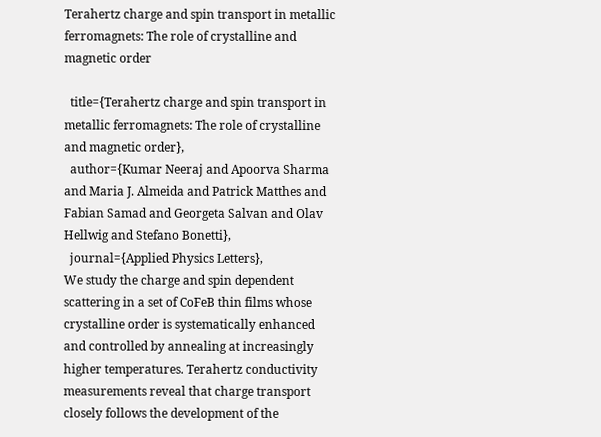Terahertz charge and spin transport in metallic ferromagnets: The role of crystalline and magnetic order

  title={Terahertz charge and spin transport in metallic ferromagnets: The role of crystalline and magnetic order},
  author={Kumar Neeraj and Apoorva Sharma and Maria J. Almeida and Patrick Matthes and Fabian Samad and Georgeta Salvan and Olav Hellwig and Stefano Bonetti},
  journal={Applied Physics Letters},
We study the charge and spin dependent scattering in a set of CoFeB thin films whose crystalline order is systematically enhanced and controlled by annealing at increasingly higher temperatures. Terahertz conductivity measurements reveal that charge transport closely follows the development of the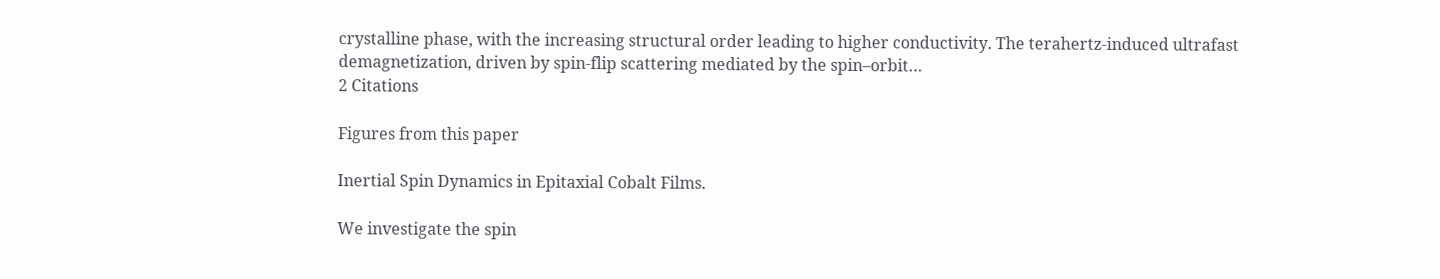crystalline phase, with the increasing structural order leading to higher conductivity. The terahertz-induced ultrafast demagnetization, driven by spin-flip scattering mediated by the spin–orbit…
2 Citations

Figures from this paper

Inertial Spin Dynamics in Epitaxial Cobalt Films.

We investigate the spin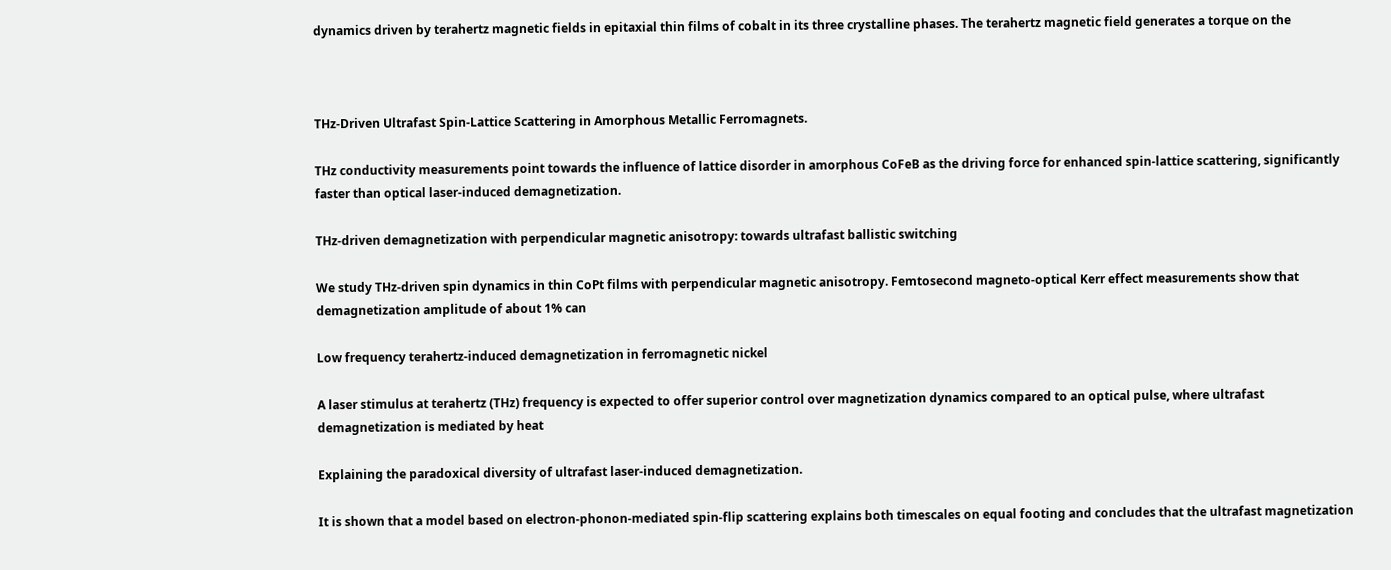dynamics driven by terahertz magnetic fields in epitaxial thin films of cobalt in its three crystalline phases. The terahertz magnetic field generates a torque on the



THz-Driven Ultrafast Spin-Lattice Scattering in Amorphous Metallic Ferromagnets.

THz conductivity measurements point towards the influence of lattice disorder in amorphous CoFeB as the driving force for enhanced spin-lattice scattering, significantly faster than optical laser-induced demagnetization.

THz-driven demagnetization with perpendicular magnetic anisotropy: towards ultrafast ballistic switching

We study THz-driven spin dynamics in thin CoPt films with perpendicular magnetic anisotropy. Femtosecond magneto-optical Kerr effect measurements show that demagnetization amplitude of about 1% can

Low frequency terahertz-induced demagnetization in ferromagnetic nickel

A laser stimulus at terahertz (THz) frequency is expected to offer superior control over magnetization dynamics compared to an optical pulse, where ultrafast demagnetization is mediated by heat

Explaining the paradoxical diversity of ultrafast laser-induced demagnetization.

It is shown that a model based on electron-phonon-mediated spin-flip scattering explains both timescales on equal footing and concludes that the ultrafast magnetization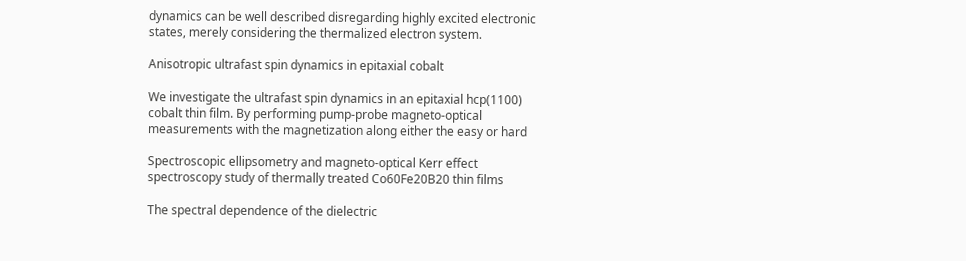dynamics can be well described disregarding highly excited electronic states, merely considering the thermalized electron system.

Anisotropic ultrafast spin dynamics in epitaxial cobalt

We investigate the ultrafast spin dynamics in an epitaxial hcp(1100) cobalt thin film. By performing pump-probe magneto-optical measurements with the magnetization along either the easy or hard

Spectroscopic ellipsometry and magneto-optical Kerr effect spectroscopy study of thermally treated Co60Fe20B20 thin films

The spectral dependence of the dielectric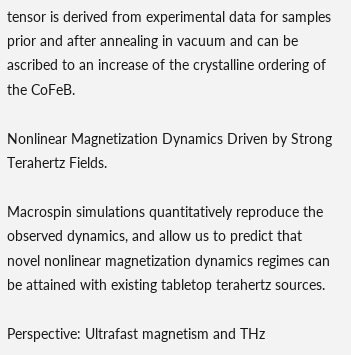tensor is derived from experimental data for samples prior and after annealing in vacuum and can be ascribed to an increase of the crystalline ordering of the CoFeB.

Nonlinear Magnetization Dynamics Driven by Strong Terahertz Fields.

Macrospin simulations quantitatively reproduce the observed dynamics, and allow us to predict that novel nonlinear magnetization dynamics regimes can be attained with existing tabletop terahertz sources.

Perspective: Ultrafast magnetism and THz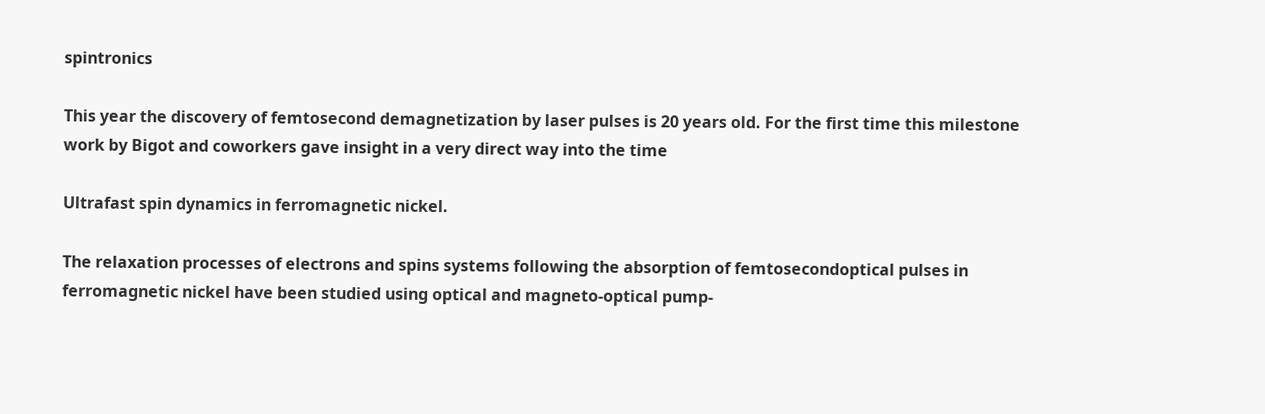spintronics

This year the discovery of femtosecond demagnetization by laser pulses is 20 years old. For the first time this milestone work by Bigot and coworkers gave insight in a very direct way into the time

Ultrafast spin dynamics in ferromagnetic nickel.

The relaxation processes of electrons and spins systems following the absorption of femtosecondoptical pulses in ferromagnetic nickel have been studied using optical and magneto-optical pump-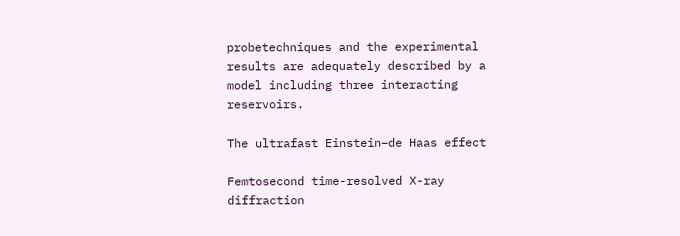probetechniques and the experimental results are adequately described by a model including three interacting reservoirs.

The ultrafast Einstein–de Haas effect

Femtosecond time-resolved X-ray diffraction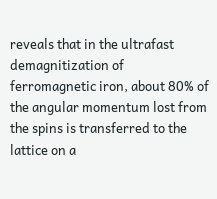reveals that in the ultrafast demagnitization of ferromagnetic iron, about 80% of the angular momentum lost from the spins is transferred to the lattice on a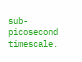sub-picosecond timescale.